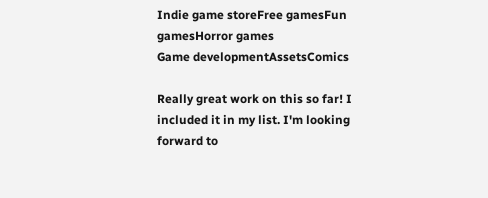Indie game storeFree gamesFun gamesHorror games
Game developmentAssetsComics

Really great work on this so far! I included it in my list. I'm looking forward to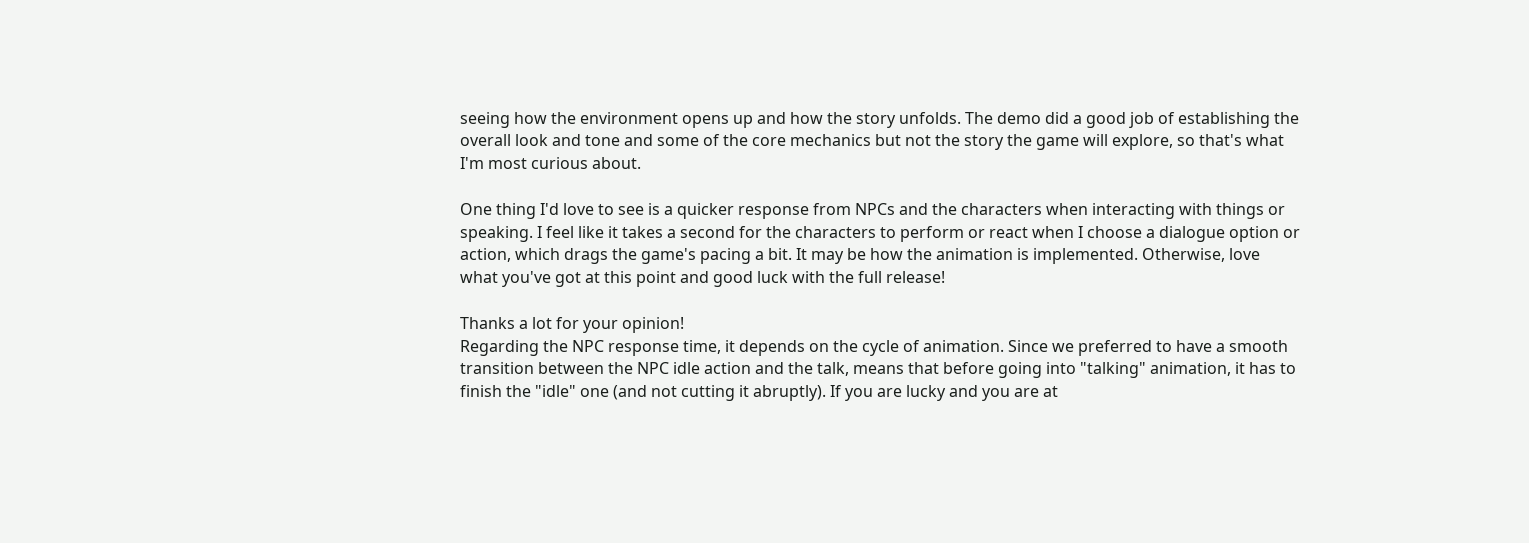seeing how the environment opens up and how the story unfolds. The demo did a good job of establishing the overall look and tone and some of the core mechanics but not the story the game will explore, so that's what I'm most curious about.

One thing I'd love to see is a quicker response from NPCs and the characters when interacting with things or speaking. I feel like it takes a second for the characters to perform or react when I choose a dialogue option or action, which drags the game's pacing a bit. It may be how the animation is implemented. Otherwise, love what you've got at this point and good luck with the full release!

Thanks a lot for your opinion!
Regarding the NPC response time, it depends on the cycle of animation. Since we preferred to have a smooth transition between the NPC idle action and the talk, means that before going into "talking" animation, it has to finish the "idle" one (and not cutting it abruptly). If you are lucky and you are at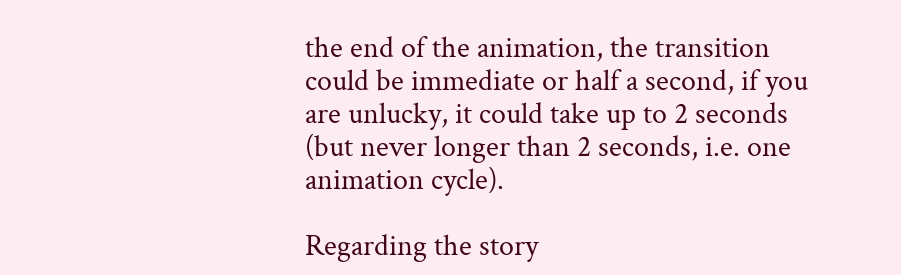the end of the animation, the transition could be immediate or half a second, if you are unlucky, it could take up to 2 seconds (but never longer than 2 seconds, i.e. one animation cycle).

Regarding the story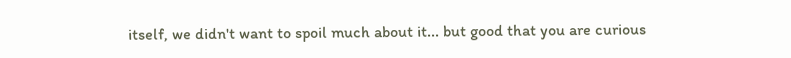itself, we didn't want to spoil much about it... but good that you are curious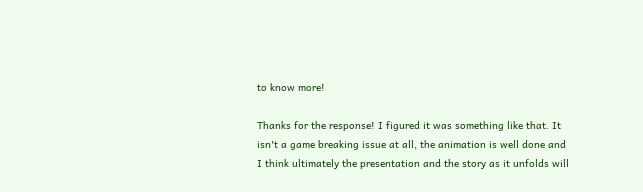to know more!

Thanks for the response! I figured it was something like that. It isn't a game breaking issue at all, the animation is well done and I think ultimately the presentation and the story as it unfolds will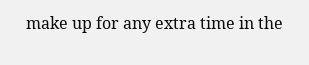make up for any extra time in the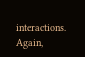interactions. Again,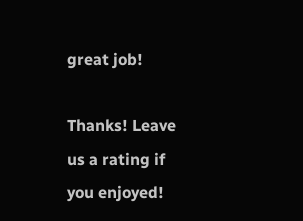great job!

Thanks! Leave us a rating if you enjoyed!